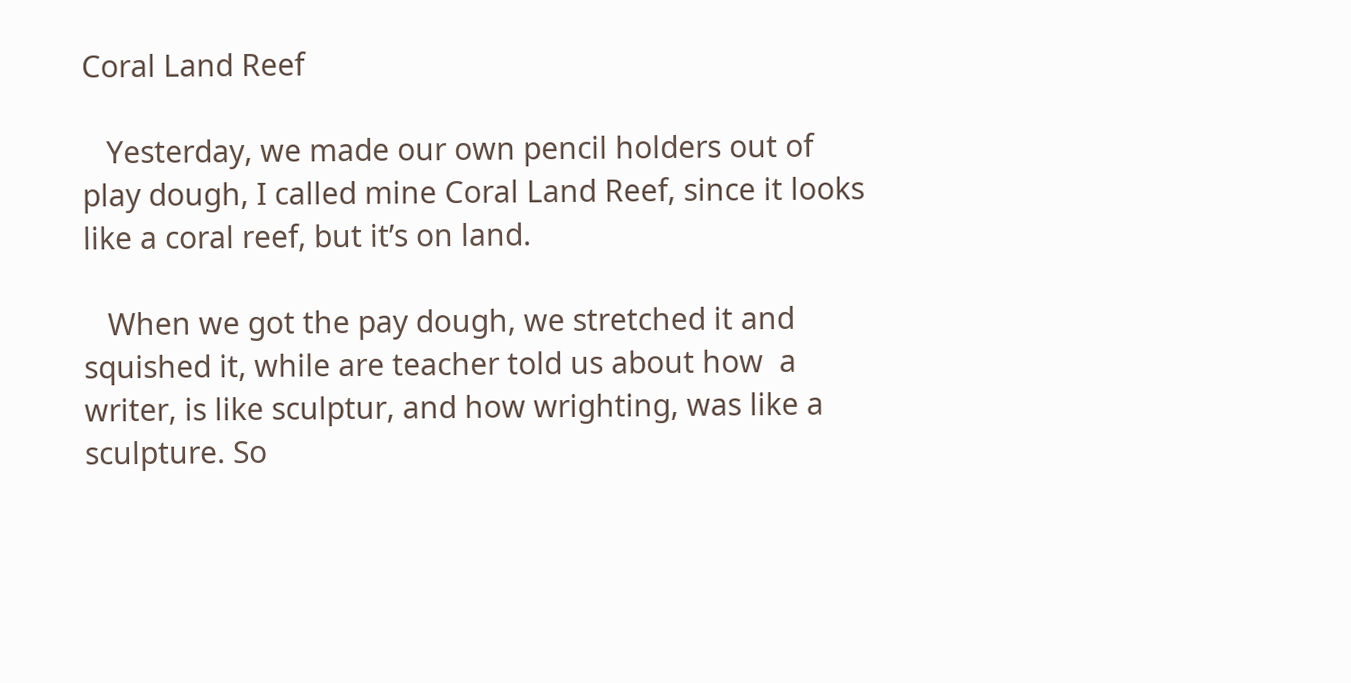Coral Land Reef

   Yesterday, we made our own pencil holders out of play dough, I called mine Coral Land Reef, since it looks like a coral reef, but it’s on land.

   When we got the pay dough, we stretched it and squished it, while are teacher told us about how  a writer, is like sculptur, and how wrighting, was like a sculpture. So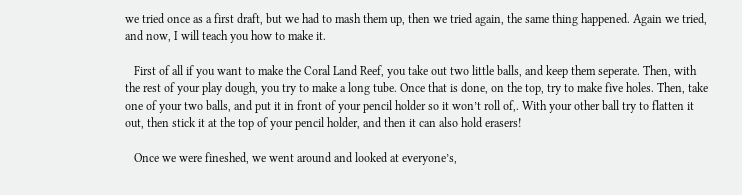we tried once as a first draft, but we had to mash them up, then we tried again, the same thing happened. Again we tried, and now, I will teach you how to make it.

   First of all if you want to make the Coral Land Reef, you take out two little balls, and keep them seperate. Then, with the rest of your play dough, you try to make a long tube. Once that is done, on the top, try to make five holes. Then, take one of your two balls, and put it in front of your pencil holder so it won’t roll of,. With your other ball try to flatten it out, then stick it at the top of your pencil holder, and then it can also hold erasers!

   Once we were fineshed, we went around and looked at everyone’s,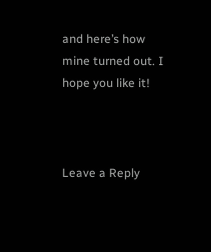and here’s how mine turned out. I hope you like it!



Leave a Reply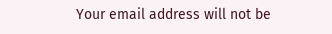Your email address will not be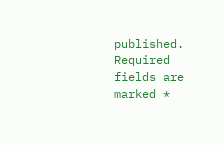published. Required fields are marked *